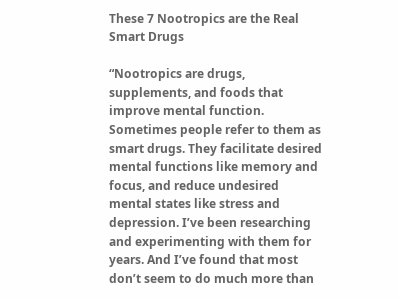These 7 Nootropics are the Real Smart Drugs

“Nootropics are drugs, supplements, and foods that improve mental function. Sometimes people refer to them as smart drugs. They facilitate desired mental functions like memory and focus, and reduce undesired mental states like stress and depression. I’ve been researching and experimenting with them for years. And I’ve found that most don’t seem to do much more than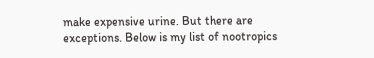make expensive urine. But there are exceptions. Below is my list of nootropics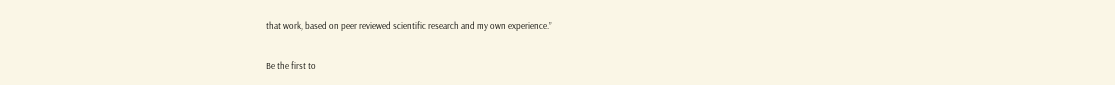that work, based on peer reviewed scientific research and my own experience.”

Be the first to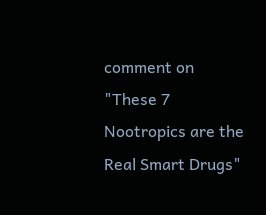comment on "These 7 Nootropics are the Real Smart Drugs"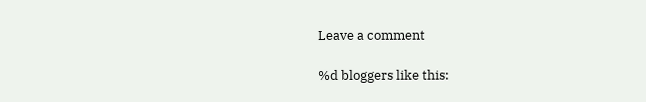Leave a comment

%d bloggers like this: